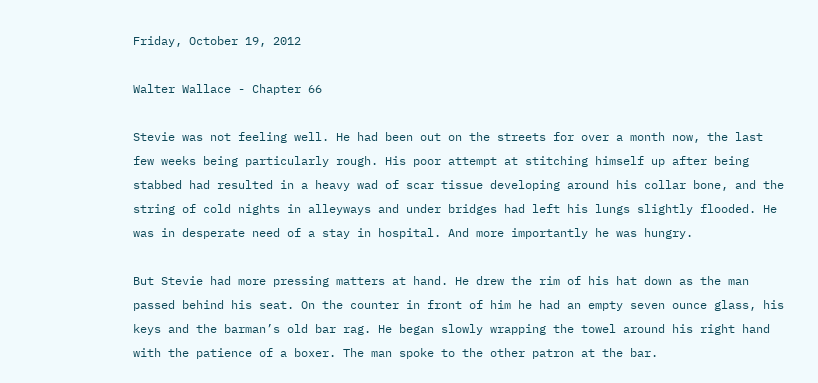Friday, October 19, 2012

Walter Wallace - Chapter 66

Stevie was not feeling well. He had been out on the streets for over a month now, the last few weeks being particularly rough. His poor attempt at stitching himself up after being stabbed had resulted in a heavy wad of scar tissue developing around his collar bone, and the string of cold nights in alleyways and under bridges had left his lungs slightly flooded. He was in desperate need of a stay in hospital. And more importantly he was hungry.

But Stevie had more pressing matters at hand. He drew the rim of his hat down as the man passed behind his seat. On the counter in front of him he had an empty seven ounce glass, his keys and the barman’s old bar rag. He began slowly wrapping the towel around his right hand with the patience of a boxer. The man spoke to the other patron at the bar.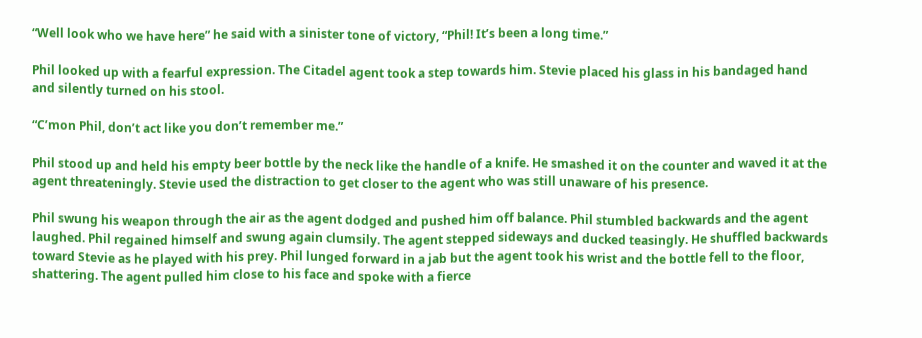“Well look who we have here” he said with a sinister tone of victory, “Phil! It’s been a long time.”

Phil looked up with a fearful expression. The Citadel agent took a step towards him. Stevie placed his glass in his bandaged hand and silently turned on his stool.

“C’mon Phil, don’t act like you don’t remember me.”

Phil stood up and held his empty beer bottle by the neck like the handle of a knife. He smashed it on the counter and waved it at the agent threateningly. Stevie used the distraction to get closer to the agent who was still unaware of his presence.

Phil swung his weapon through the air as the agent dodged and pushed him off balance. Phil stumbled backwards and the agent laughed. Phil regained himself and swung again clumsily. The agent stepped sideways and ducked teasingly. He shuffled backwards toward Stevie as he played with his prey. Phil lunged forward in a jab but the agent took his wrist and the bottle fell to the floor, shattering. The agent pulled him close to his face and spoke with a fierce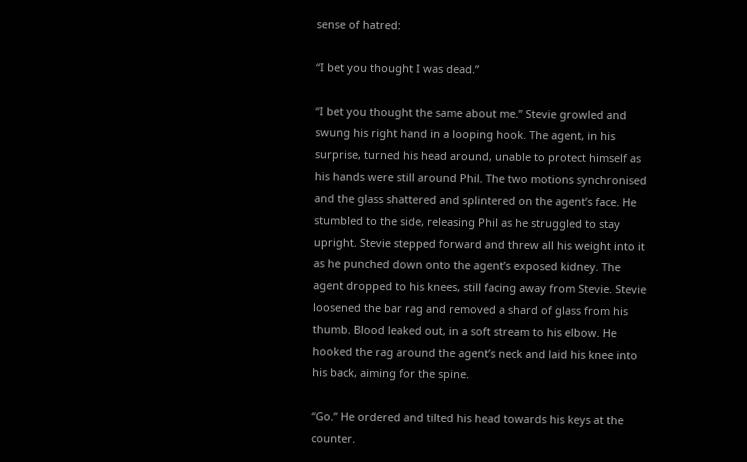sense of hatred:

“I bet you thought I was dead.”

“I bet you thought the same about me.” Stevie growled and swung his right hand in a looping hook. The agent, in his surprise, turned his head around, unable to protect himself as his hands were still around Phil. The two motions synchronised and the glass shattered and splintered on the agent’s face. He stumbled to the side, releasing Phil as he struggled to stay upright. Stevie stepped forward and threw all his weight into it as he punched down onto the agent’s exposed kidney. The agent dropped to his knees, still facing away from Stevie. Stevie loosened the bar rag and removed a shard of glass from his thumb. Blood leaked out, in a soft stream to his elbow. He hooked the rag around the agent’s neck and laid his knee into his back, aiming for the spine.

“Go.” He ordered and tilted his head towards his keys at the counter.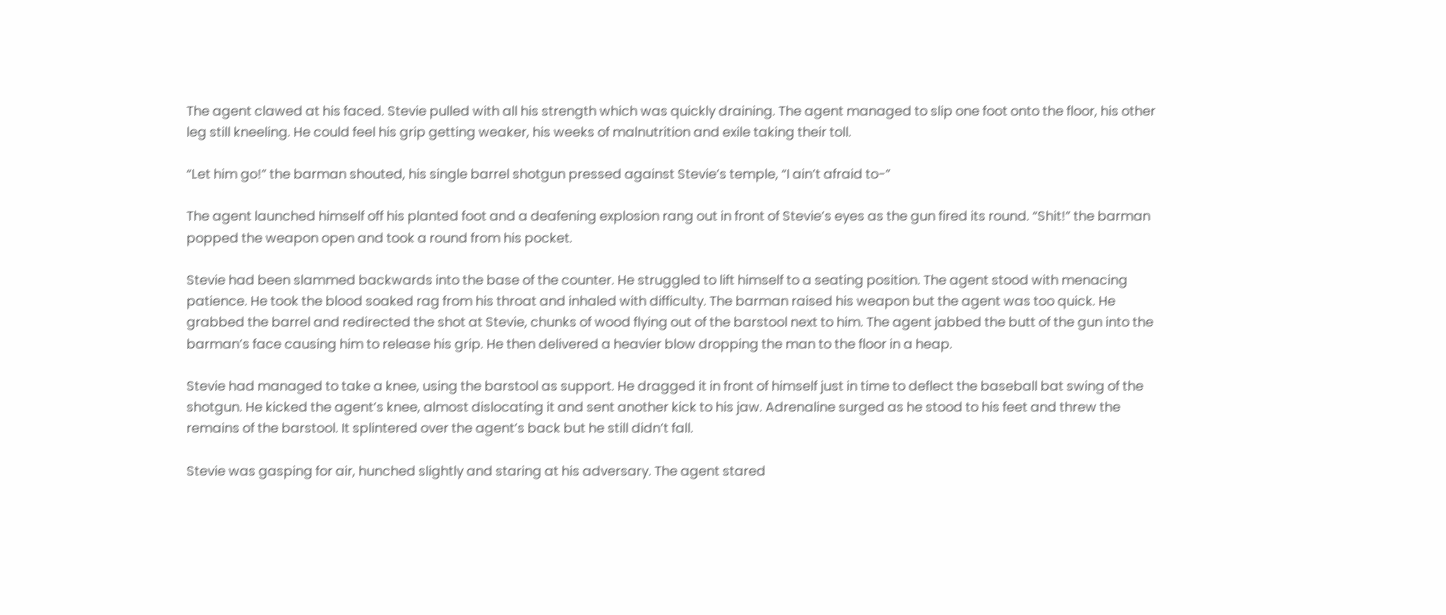The agent clawed at his faced. Stevie pulled with all his strength which was quickly draining. The agent managed to slip one foot onto the floor, his other leg still kneeling. He could feel his grip getting weaker, his weeks of malnutrition and exile taking their toll.

“Let him go!” the barman shouted, his single barrel shotgun pressed against Stevie’s temple, “I ain’t afraid to-”

The agent launched himself off his planted foot and a deafening explosion rang out in front of Stevie’s eyes as the gun fired its round. “Shit!” the barman popped the weapon open and took a round from his pocket.

Stevie had been slammed backwards into the base of the counter. He struggled to lift himself to a seating position. The agent stood with menacing patience. He took the blood soaked rag from his throat and inhaled with difficulty. The barman raised his weapon but the agent was too quick. He grabbed the barrel and redirected the shot at Stevie, chunks of wood flying out of the barstool next to him. The agent jabbed the butt of the gun into the barman’s face causing him to release his grip. He then delivered a heavier blow dropping the man to the floor in a heap.

Stevie had managed to take a knee, using the barstool as support. He dragged it in front of himself just in time to deflect the baseball bat swing of the shotgun. He kicked the agent’s knee, almost dislocating it and sent another kick to his jaw. Adrenaline surged as he stood to his feet and threw the remains of the barstool. It splintered over the agent’s back but he still didn’t fall.

Stevie was gasping for air, hunched slightly and staring at his adversary. The agent stared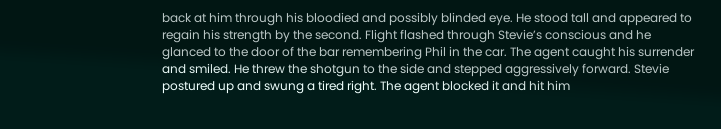back at him through his bloodied and possibly blinded eye. He stood tall and appeared to regain his strength by the second. Flight flashed through Stevie’s conscious and he glanced to the door of the bar remembering Phil in the car. The agent caught his surrender and smiled. He threw the shotgun to the side and stepped aggressively forward. Stevie postured up and swung a tired right. The agent blocked it and hit him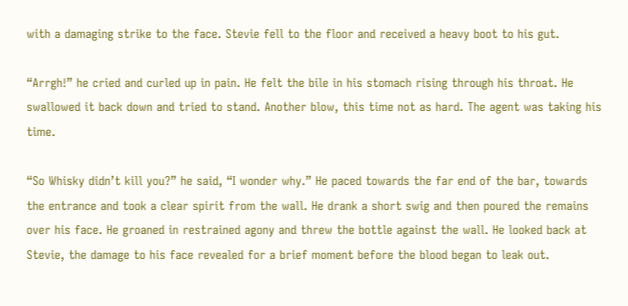with a damaging strike to the face. Stevie fell to the floor and received a heavy boot to his gut.

“Arrgh!” he cried and curled up in pain. He felt the bile in his stomach rising through his throat. He swallowed it back down and tried to stand. Another blow, this time not as hard. The agent was taking his time.

“So Whisky didn’t kill you?” he said, “I wonder why.” He paced towards the far end of the bar, towards the entrance and took a clear spirit from the wall. He drank a short swig and then poured the remains over his face. He groaned in restrained agony and threw the bottle against the wall. He looked back at Stevie, the damage to his face revealed for a brief moment before the blood began to leak out.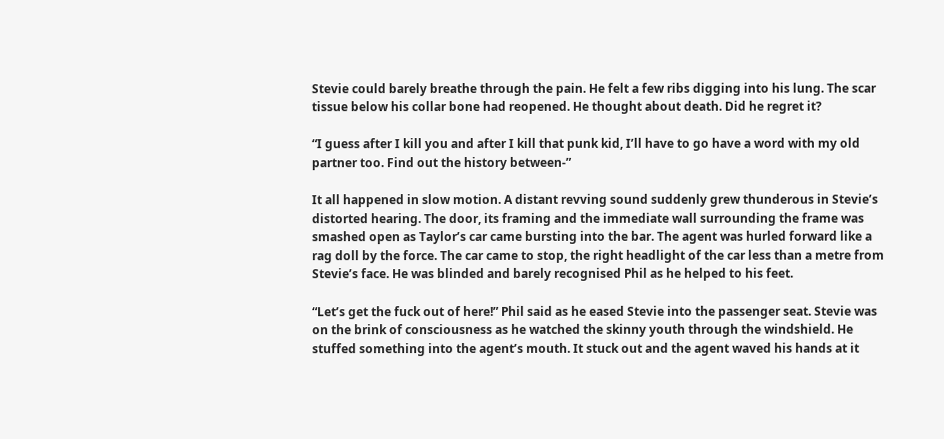Stevie could barely breathe through the pain. He felt a few ribs digging into his lung. The scar tissue below his collar bone had reopened. He thought about death. Did he regret it?

“I guess after I kill you and after I kill that punk kid, I’ll have to go have a word with my old partner too. Find out the history between-”

It all happened in slow motion. A distant revving sound suddenly grew thunderous in Stevie’s distorted hearing. The door, its framing and the immediate wall surrounding the frame was smashed open as Taylor’s car came bursting into the bar. The agent was hurled forward like a rag doll by the force. The car came to stop, the right headlight of the car less than a metre from Stevie’s face. He was blinded and barely recognised Phil as he helped to his feet.

“Let’s get the fuck out of here!” Phil said as he eased Stevie into the passenger seat. Stevie was on the brink of consciousness as he watched the skinny youth through the windshield. He stuffed something into the agent’s mouth. It stuck out and the agent waved his hands at it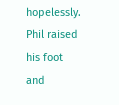hopelessly. Phil raised his foot and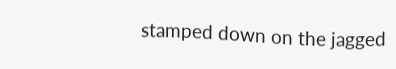stamped down on the jagged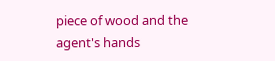piece of wood and the agent's hands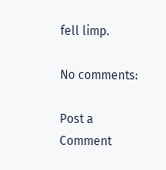fell limp.

No comments:

Post a Comment